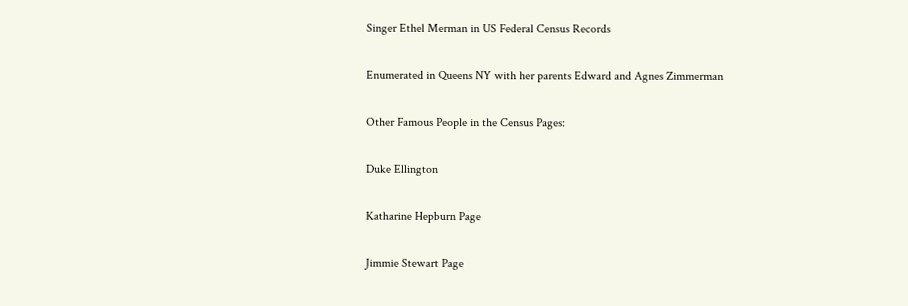Singer Ethel Merman in US Federal Census Records

Enumerated in Queens NY with her parents Edward and Agnes Zimmerman

Other Famous People in the Census Pages:

Duke Ellington

Katharine Hepburn Page

Jimmie Stewart Page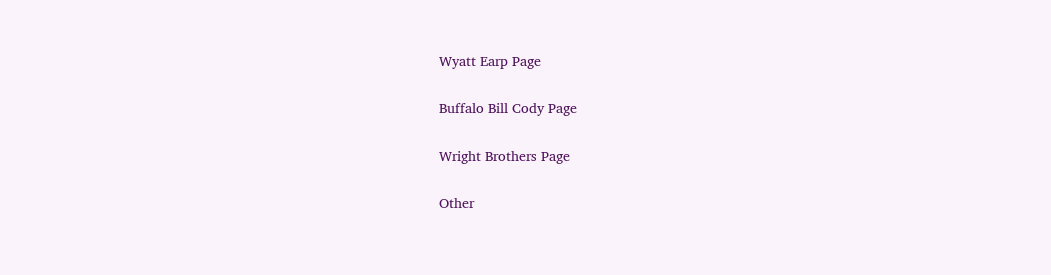Wyatt Earp Page

Buffalo Bill Cody Page

Wright Brothers Page

Other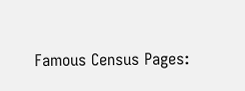Famous Census Pages: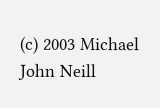(c) 2003 Michael John Neill